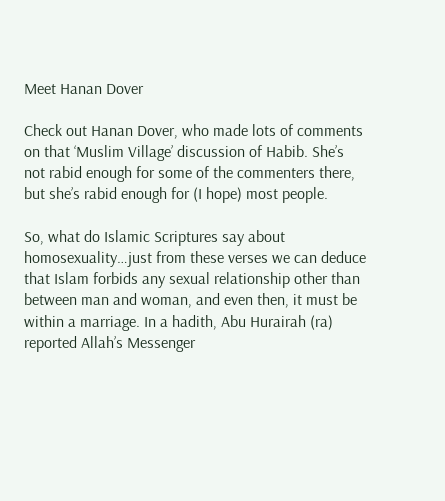Meet Hanan Dover

Check out Hanan Dover, who made lots of comments on that ‘Muslim Village’ discussion of Habib. She’s not rabid enough for some of the commenters there, but she’s rabid enough for (I hope) most people.

So, what do Islamic Scriptures say about homosexuality…just from these verses we can deduce that Islam forbids any sexual relationship other than between man and woman, and even then, it must be within a marriage. In a hadith, Abu Hurairah (ra) reported Allah’s Messenger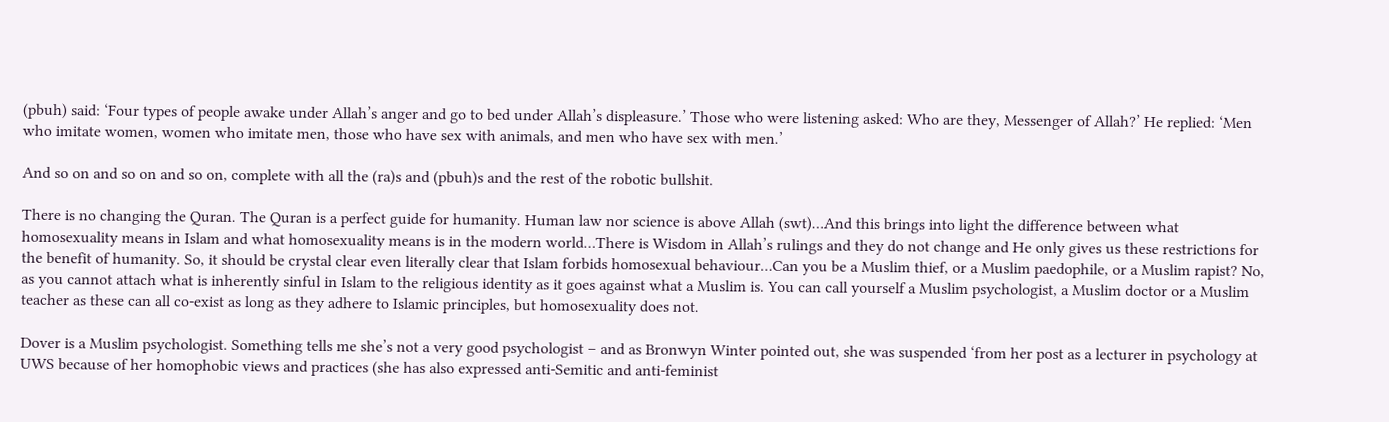(pbuh) said: ‘Four types of people awake under Allah’s anger and go to bed under Allah’s displeasure.’ Those who were listening asked: Who are they, Messenger of Allah?’ He replied: ‘Men who imitate women, women who imitate men, those who have sex with animals, and men who have sex with men.’

And so on and so on and so on, complete with all the (ra)s and (pbuh)s and the rest of the robotic bullshit.

There is no changing the Quran. The Quran is a perfect guide for humanity. Human law nor science is above Allah (swt)…And this brings into light the difference between what homosexuality means in Islam and what homosexuality means is in the modern world…There is Wisdom in Allah’s rulings and they do not change and He only gives us these restrictions for the benefit of humanity. So, it should be crystal clear even literally clear that Islam forbids homosexual behaviour…Can you be a Muslim thief, or a Muslim paedophile, or a Muslim rapist? No, as you cannot attach what is inherently sinful in Islam to the religious identity as it goes against what a Muslim is. You can call yourself a Muslim psychologist, a Muslim doctor or a Muslim teacher as these can all co-exist as long as they adhere to Islamic principles, but homosexuality does not.

Dover is a Muslim psychologist. Something tells me she’s not a very good psychologist – and as Bronwyn Winter pointed out, she was suspended ‘from her post as a lecturer in psychology at UWS because of her homophobic views and practices (she has also expressed anti-Semitic and anti-feminist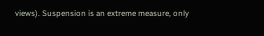views). Suspension is an extreme measure, only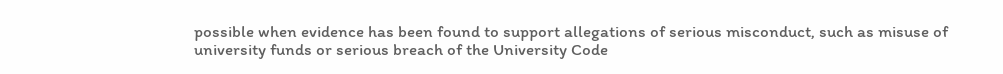possible when evidence has been found to support allegations of serious misconduct, such as misuse of university funds or serious breach of the University Code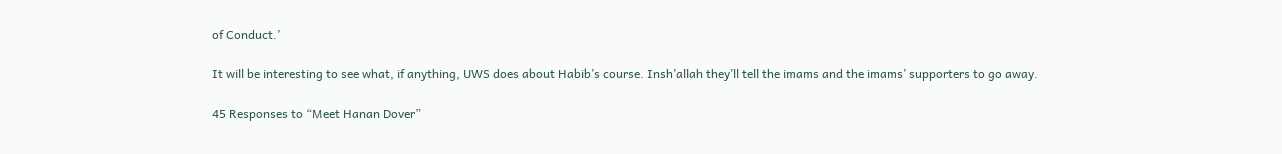of Conduct.’

It will be interesting to see what, if anything, UWS does about Habib’s course. Insh’allah they’ll tell the imams and the imams’ supporters to go away.

45 Responses to “Meet Hanan Dover”